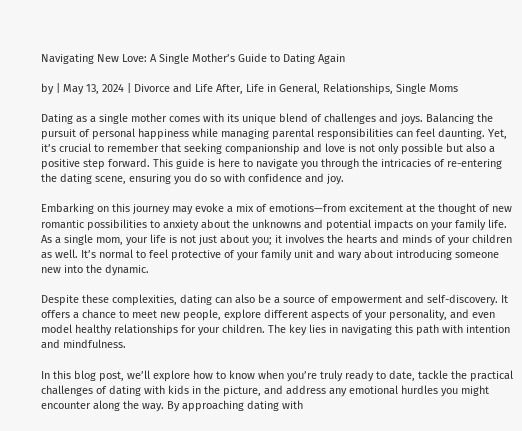Navigating New Love: A Single Mother’s Guide to Dating Again

by | May 13, 2024 | Divorce and Life After, Life in General, Relationships, Single Moms

Dating as a single mother comes with its unique blend of challenges and joys. Balancing the pursuit of personal happiness while managing parental responsibilities can feel daunting. Yet, it’s crucial to remember that seeking companionship and love is not only possible but also a positive step forward. This guide is here to navigate you through the intricacies of re-entering the dating scene, ensuring you do so with confidence and joy.

Embarking on this journey may evoke a mix of emotions—from excitement at the thought of new romantic possibilities to anxiety about the unknowns and potential impacts on your family life. As a single mom, your life is not just about you; it involves the hearts and minds of your children as well. It’s normal to feel protective of your family unit and wary about introducing someone new into the dynamic.

Despite these complexities, dating can also be a source of empowerment and self-discovery. It offers a chance to meet new people, explore different aspects of your personality, and even model healthy relationships for your children. The key lies in navigating this path with intention and mindfulness.

In this blog post, we’ll explore how to know when you’re truly ready to date, tackle the practical challenges of dating with kids in the picture, and address any emotional hurdles you might encounter along the way. By approaching dating with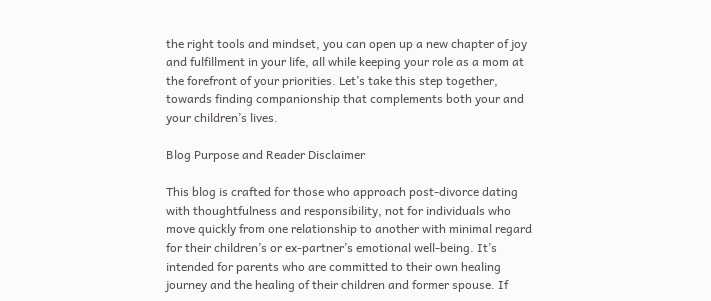the right tools and mindset, you can open up a new chapter of joy and fulfillment in your life, all while keeping your role as a mom at the forefront of your priorities. Let’s take this step together, towards finding companionship that complements both your and your children’s lives.

Blog Purpose and Reader Disclaimer

This blog is crafted for those who approach post-divorce dating with thoughtfulness and responsibility, not for individuals who move quickly from one relationship to another with minimal regard for their children’s or ex-partner’s emotional well-being. It’s intended for parents who are committed to their own healing journey and the healing of their children and former spouse. If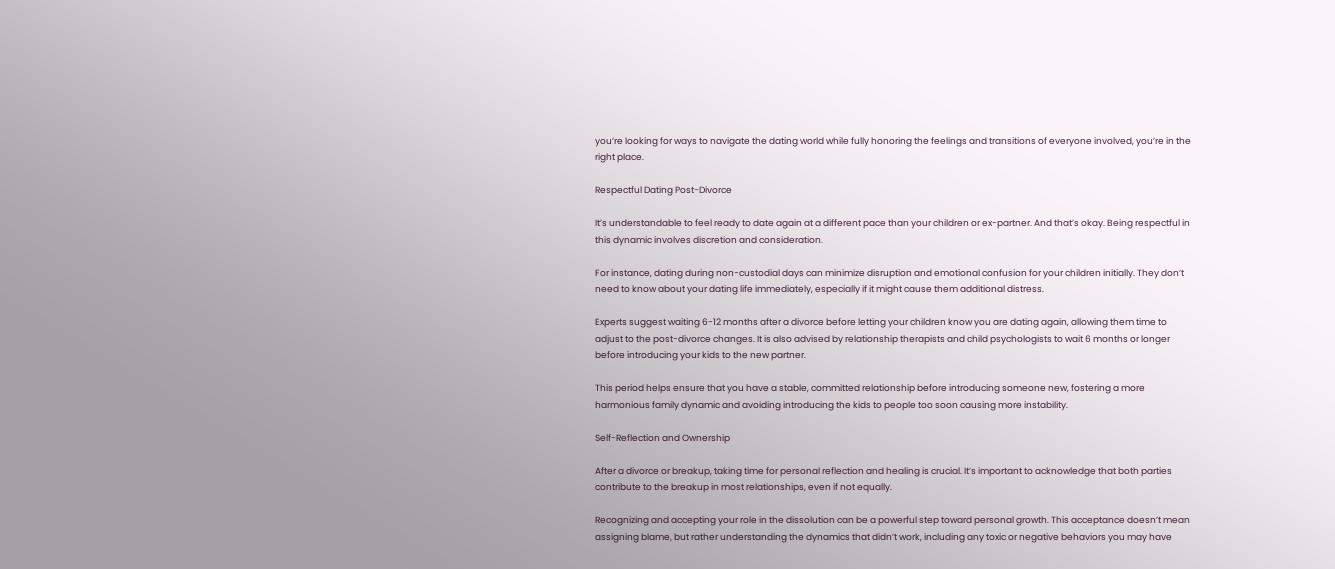you’re looking for ways to navigate the dating world while fully honoring the feelings and transitions of everyone involved, you’re in the right place.

Respectful Dating Post-Divorce

It’s understandable to feel ready to date again at a different pace than your children or ex-partner. And that’s okay. Being respectful in this dynamic involves discretion and consideration.

For instance, dating during non-custodial days can minimize disruption and emotional confusion for your children initially. They don’t need to know about your dating life immediately, especially if it might cause them additional distress.

Experts suggest waiting 6-12 months after a divorce before letting your children know you are dating again, allowing them time to adjust to the post-divorce changes. It is also advised by relationship therapists and child psychologists to wait 6 months or longer before introducing your kids to the new partner.

This period helps ensure that you have a stable, committed relationship before introducing someone new, fostering a more harmonious family dynamic and avoiding introducing the kids to people too soon causing more instability.

Self-Reflection and Ownership

After a divorce or breakup, taking time for personal reflection and healing is crucial. It’s important to acknowledge that both parties contribute to the breakup in most relationships, even if not equally.

Recognizing and accepting your role in the dissolution can be a powerful step toward personal growth. This acceptance doesn’t mean assigning blame, but rather understanding the dynamics that didn’t work, including any toxic or negative behaviors you may have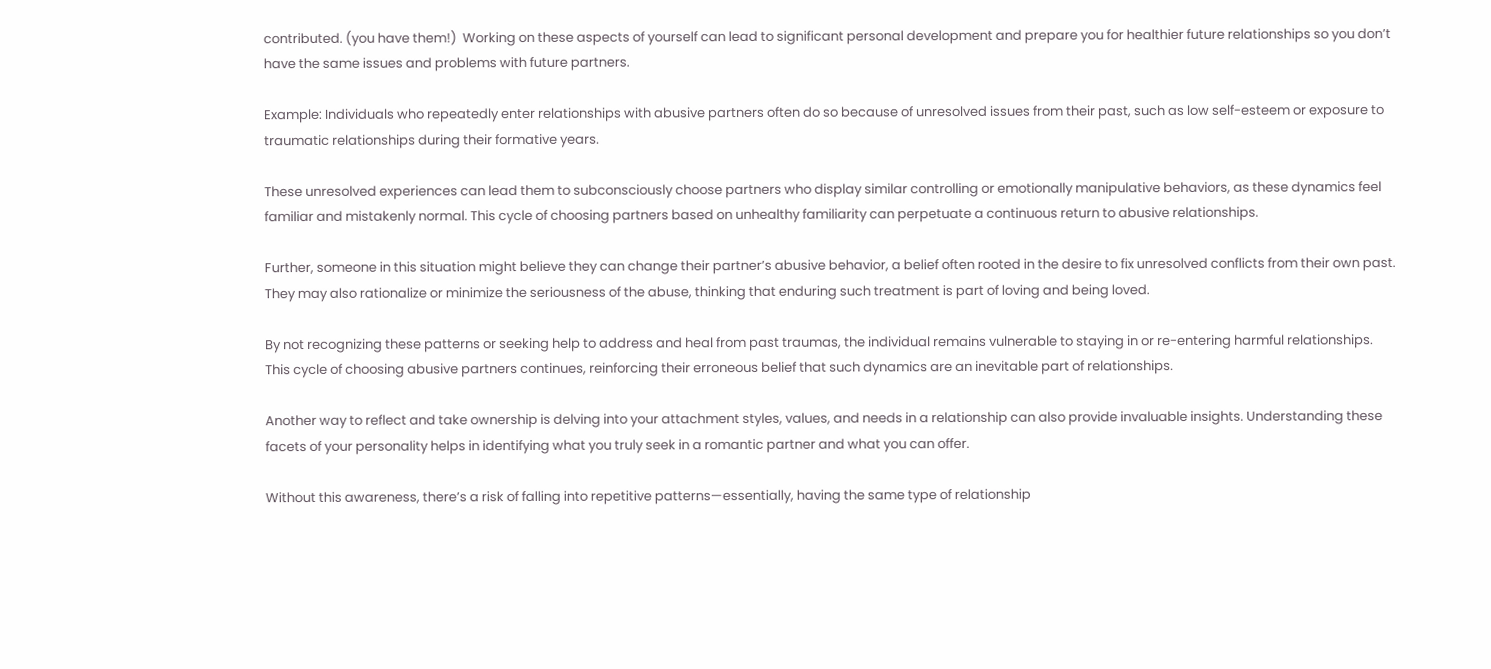contributed. (you have them!)  Working on these aspects of yourself can lead to significant personal development and prepare you for healthier future relationships so you don’t have the same issues and problems with future partners.

Example: Individuals who repeatedly enter relationships with abusive partners often do so because of unresolved issues from their past, such as low self-esteem or exposure to traumatic relationships during their formative years.

These unresolved experiences can lead them to subconsciously choose partners who display similar controlling or emotionally manipulative behaviors, as these dynamics feel familiar and mistakenly normal. This cycle of choosing partners based on unhealthy familiarity can perpetuate a continuous return to abusive relationships.

Further, someone in this situation might believe they can change their partner’s abusive behavior, a belief often rooted in the desire to fix unresolved conflicts from their own past. They may also rationalize or minimize the seriousness of the abuse, thinking that enduring such treatment is part of loving and being loved.

By not recognizing these patterns or seeking help to address and heal from past traumas, the individual remains vulnerable to staying in or re-entering harmful relationships. This cycle of choosing abusive partners continues, reinforcing their erroneous belief that such dynamics are an inevitable part of relationships.

Another way to reflect and take ownership is delving into your attachment styles, values, and needs in a relationship can also provide invaluable insights. Understanding these facets of your personality helps in identifying what you truly seek in a romantic partner and what you can offer.

Without this awareness, there’s a risk of falling into repetitive patterns—essentially, having the same type of relationship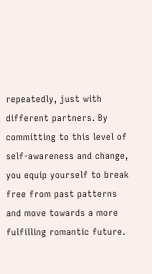repeatedly, just with different partners. By committing to this level of self-awareness and change, you equip yourself to break free from past patterns and move towards a more fulfilling romantic future.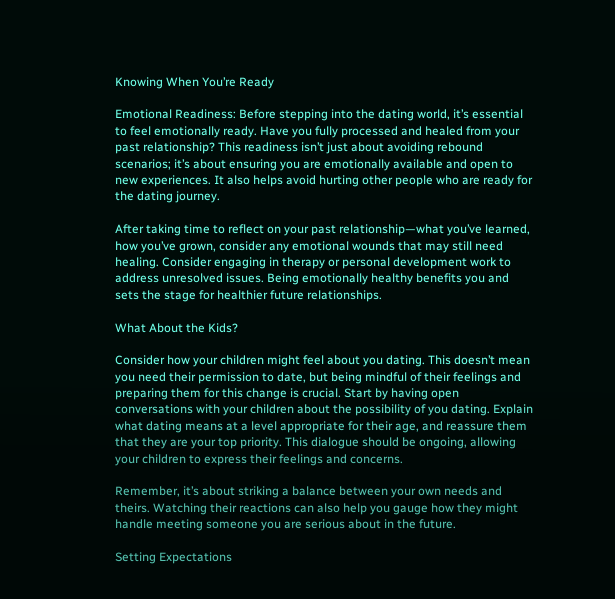Knowing When You’re Ready

Emotional Readiness: Before stepping into the dating world, it’s essential to feel emotionally ready. Have you fully processed and healed from your past relationship? This readiness isn’t just about avoiding rebound scenarios; it’s about ensuring you are emotionally available and open to new experiences. It also helps avoid hurting other people who are ready for the dating journey.

After taking time to reflect on your past relationship—what you’ve learned, how you’ve grown, consider any emotional wounds that may still need healing. Consider engaging in therapy or personal development work to address unresolved issues. Being emotionally healthy benefits you and sets the stage for healthier future relationships.

What About the Kids?

Consider how your children might feel about you dating. This doesn’t mean you need their permission to date, but being mindful of their feelings and preparing them for this change is crucial. Start by having open conversations with your children about the possibility of you dating. Explain what dating means at a level appropriate for their age, and reassure them that they are your top priority. This dialogue should be ongoing, allowing your children to express their feelings and concerns.

Remember, it’s about striking a balance between your own needs and theirs. Watching their reactions can also help you gauge how they might handle meeting someone you are serious about in the future.

Setting Expectations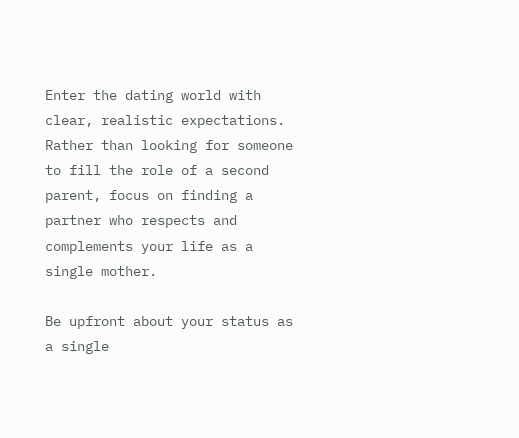Enter the dating world with clear, realistic expectations. Rather than looking for someone to fill the role of a second parent, focus on finding a partner who respects and complements your life as a single mother.

Be upfront about your status as a single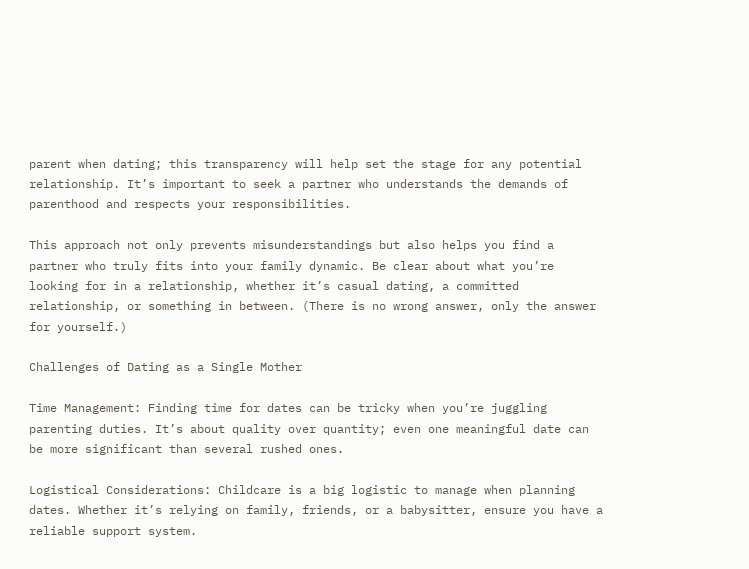parent when dating; this transparency will help set the stage for any potential relationship. It’s important to seek a partner who understands the demands of parenthood and respects your responsibilities.

This approach not only prevents misunderstandings but also helps you find a partner who truly fits into your family dynamic. Be clear about what you’re looking for in a relationship, whether it’s casual dating, a committed relationship, or something in between. (There is no wrong answer, only the answer for yourself.)

Challenges of Dating as a Single Mother

Time Management: Finding time for dates can be tricky when you’re juggling parenting duties. It’s about quality over quantity; even one meaningful date can be more significant than several rushed ones.

Logistical Considerations: Childcare is a big logistic to manage when planning dates. Whether it’s relying on family, friends, or a babysitter, ensure you have a reliable support system.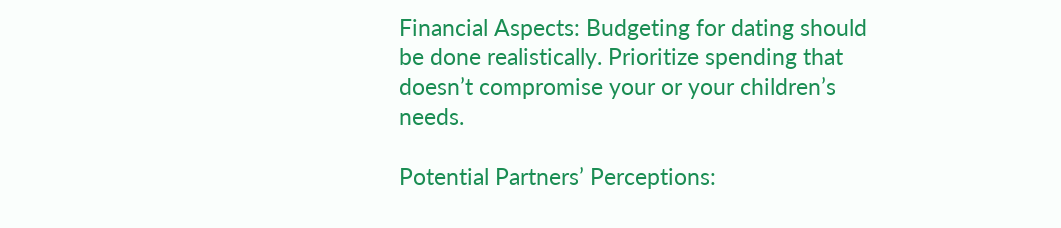Financial Aspects: Budgeting for dating should be done realistically. Prioritize spending that doesn’t compromise your or your children’s needs.

Potential Partners’ Perceptions: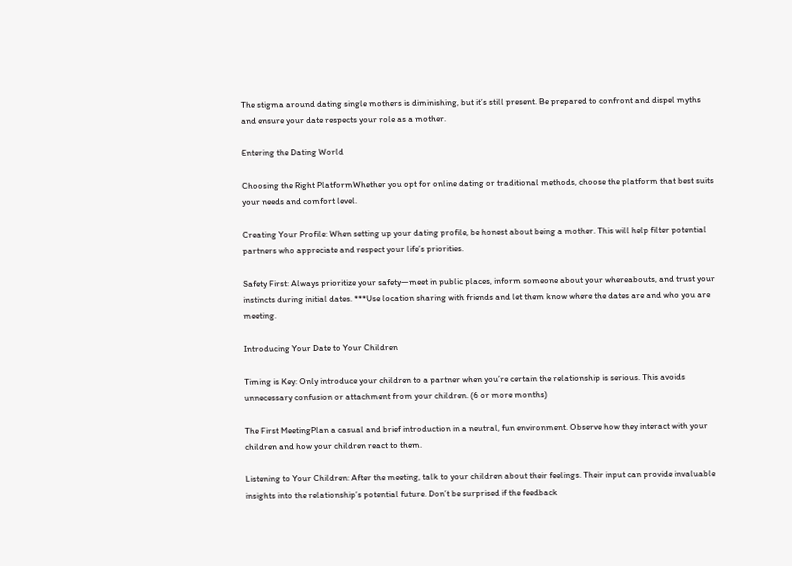The stigma around dating single mothers is diminishing, but it’s still present. Be prepared to confront and dispel myths and ensure your date respects your role as a mother.

Entering the Dating World

Choosing the Right PlatformWhether you opt for online dating or traditional methods, choose the platform that best suits your needs and comfort level.

Creating Your Profile: When setting up your dating profile, be honest about being a mother. This will help filter potential partners who appreciate and respect your life’s priorities.

Safety First: Always prioritize your safety—meet in public places, inform someone about your whereabouts, and trust your instincts during initial dates. ***Use location sharing with friends and let them know where the dates are and who you are meeting.

Introducing Your Date to Your Children

Timing is Key: Only introduce your children to a partner when you’re certain the relationship is serious. This avoids unnecessary confusion or attachment from your children. (6 or more months)

The First MeetingPlan a casual and brief introduction in a neutral, fun environment. Observe how they interact with your children and how your children react to them.

Listening to Your Children: After the meeting, talk to your children about their feelings. Their input can provide invaluable insights into the relationship’s potential future. Don’t be surprised if the feedback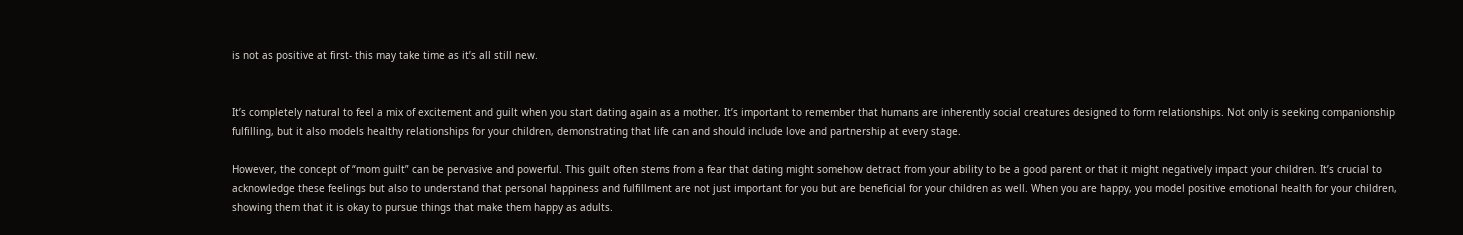is not as positive at first- this may take time as it’s all still new.


It’s completely natural to feel a mix of excitement and guilt when you start dating again as a mother. It’s important to remember that humans are inherently social creatures designed to form relationships. Not only is seeking companionship fulfilling, but it also models healthy relationships for your children, demonstrating that life can and should include love and partnership at every stage.

However, the concept of “mom guilt” can be pervasive and powerful. This guilt often stems from a fear that dating might somehow detract from your ability to be a good parent or that it might negatively impact your children. It’s crucial to acknowledge these feelings but also to understand that personal happiness and fulfillment are not just important for you but are beneficial for your children as well. When you are happy, you model positive emotional health for your children, showing them that it is okay to pursue things that make them happy as adults.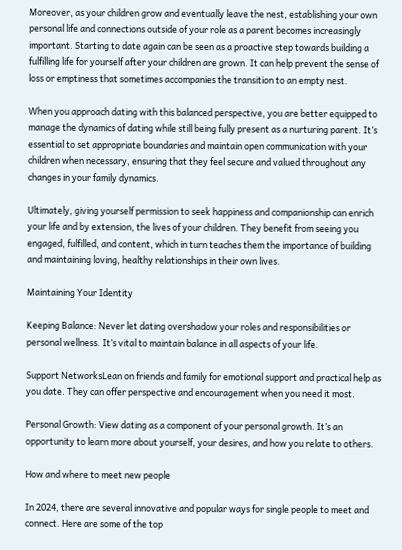Moreover, as your children grow and eventually leave the nest, establishing your own personal life and connections outside of your role as a parent becomes increasingly important. Starting to date again can be seen as a proactive step towards building a fulfilling life for yourself after your children are grown. It can help prevent the sense of loss or emptiness that sometimes accompanies the transition to an empty nest.

When you approach dating with this balanced perspective, you are better equipped to manage the dynamics of dating while still being fully present as a nurturing parent. It’s essential to set appropriate boundaries and maintain open communication with your children when necessary, ensuring that they feel secure and valued throughout any changes in your family dynamics.

Ultimately, giving yourself permission to seek happiness and companionship can enrich your life and by extension, the lives of your children. They benefit from seeing you engaged, fulfilled, and content, which in turn teaches them the importance of building and maintaining loving, healthy relationships in their own lives.

Maintaining Your Identity

Keeping Balance: Never let dating overshadow your roles and responsibilities or personal wellness. It’s vital to maintain balance in all aspects of your life.

Support NetworksLean on friends and family for emotional support and practical help as you date. They can offer perspective and encouragement when you need it most.

Personal Growth: View dating as a component of your personal growth. It’s an opportunity to learn more about yourself, your desires, and how you relate to others.

How and where to meet new people

In 2024, there are several innovative and popular ways for single people to meet and connect. Here are some of the top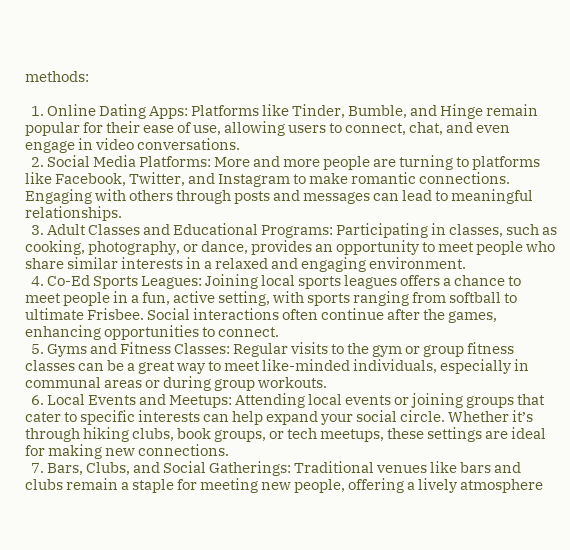methods:

  1. Online Dating Apps: Platforms like Tinder, Bumble, and Hinge remain popular for their ease of use, allowing users to connect, chat, and even engage in video conversations.
  2. Social Media Platforms: More and more people are turning to platforms like Facebook, Twitter, and Instagram to make romantic connections. Engaging with others through posts and messages can lead to meaningful relationships.
  3. Adult Classes and Educational Programs: Participating in classes, such as cooking, photography, or dance, provides an opportunity to meet people who share similar interests in a relaxed and engaging environment.
  4. Co-Ed Sports Leagues: Joining local sports leagues offers a chance to meet people in a fun, active setting, with sports ranging from softball to ultimate Frisbee. Social interactions often continue after the games, enhancing opportunities to connect.
  5. Gyms and Fitness Classes: Regular visits to the gym or group fitness classes can be a great way to meet like-minded individuals, especially in communal areas or during group workouts.
  6. Local Events and Meetups: Attending local events or joining groups that cater to specific interests can help expand your social circle. Whether it’s through hiking clubs, book groups, or tech meetups, these settings are ideal for making new connections.
  7. Bars, Clubs, and Social Gatherings: Traditional venues like bars and clubs remain a staple for meeting new people, offering a lively atmosphere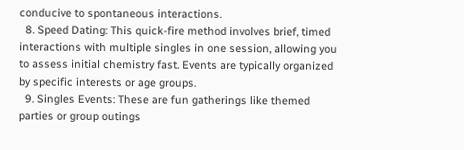conducive to spontaneous interactions.
  8. Speed Dating: This quick-fire method involves brief, timed interactions with multiple singles in one session, allowing you to assess initial chemistry fast. Events are typically organized by specific interests or age groups.
  9. Singles Events: These are fun gatherings like themed parties or group outings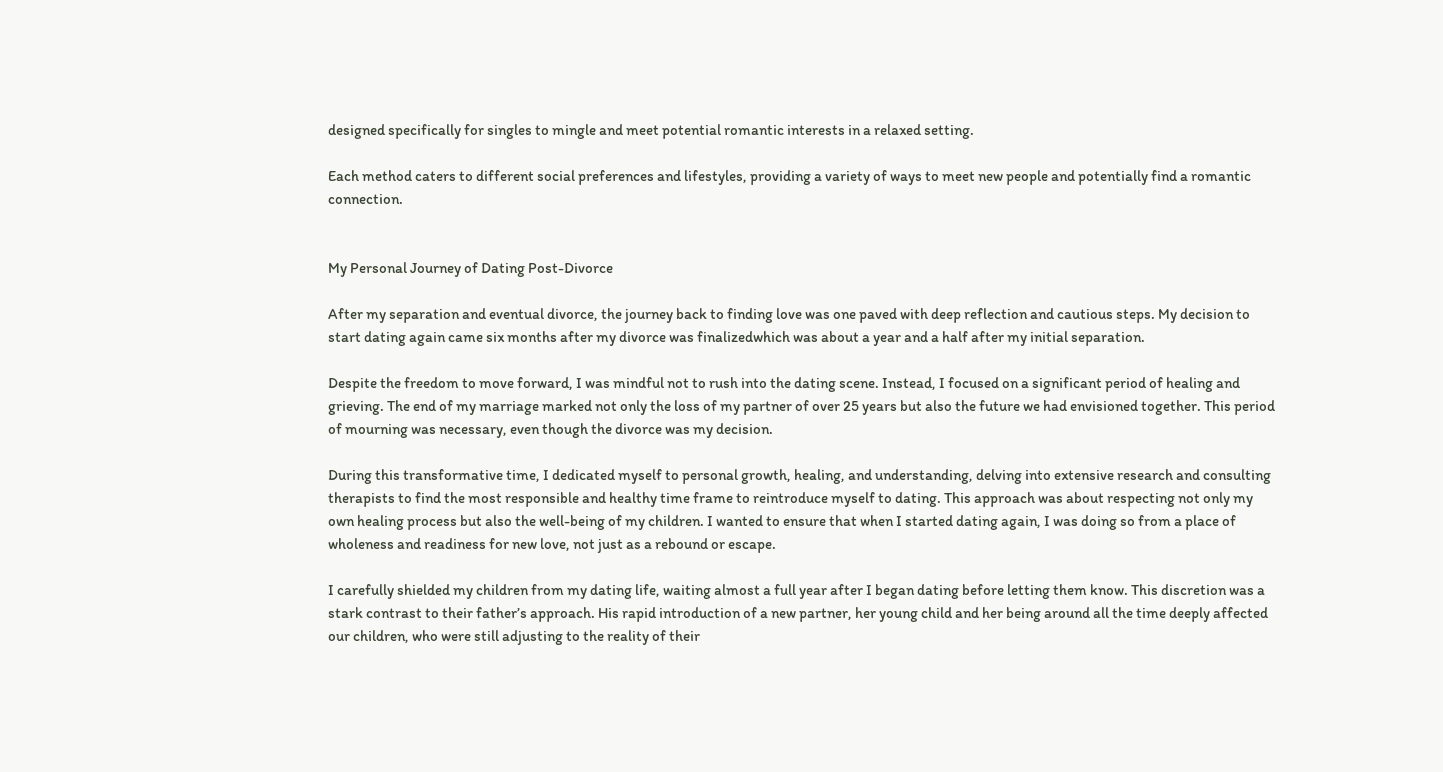designed specifically for singles to mingle and meet potential romantic interests in a relaxed setting.

Each method caters to different social preferences and lifestyles, providing a variety of ways to meet new people and potentially find a romantic connection.


My Personal Journey of Dating Post-Divorce

After my separation and eventual divorce, the journey back to finding love was one paved with deep reflection and cautious steps. My decision to start dating again came six months after my divorce was finalizedwhich was about a year and a half after my initial separation.

Despite the freedom to move forward, I was mindful not to rush into the dating scene. Instead, I focused on a significant period of healing and grieving. The end of my marriage marked not only the loss of my partner of over 25 years but also the future we had envisioned together. This period of mourning was necessary, even though the divorce was my decision.

During this transformative time, I dedicated myself to personal growth, healing, and understanding, delving into extensive research and consulting therapists to find the most responsible and healthy time frame to reintroduce myself to dating. This approach was about respecting not only my own healing process but also the well-being of my children. I wanted to ensure that when I started dating again, I was doing so from a place of wholeness and readiness for new love, not just as a rebound or escape.

I carefully shielded my children from my dating life, waiting almost a full year after I began dating before letting them know. This discretion was a stark contrast to their father’s approach. His rapid introduction of a new partner, her young child and her being around all the time deeply affected our children, who were still adjusting to the reality of their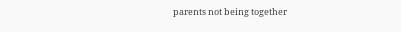parents not being together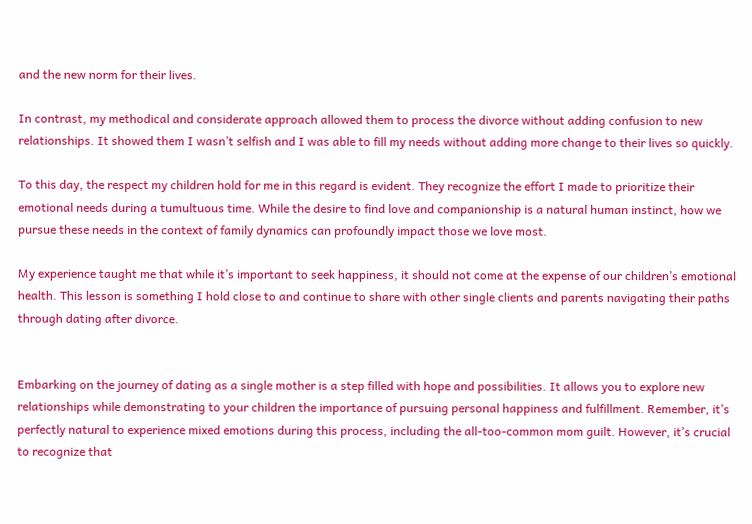and the new norm for their lives.

In contrast, my methodical and considerate approach allowed them to process the divorce without adding confusion to new relationships. It showed them I wasn’t selfish and I was able to fill my needs without adding more change to their lives so quickly.

To this day, the respect my children hold for me in this regard is evident. They recognize the effort I made to prioritize their emotional needs during a tumultuous time. While the desire to find love and companionship is a natural human instinct, how we pursue these needs in the context of family dynamics can profoundly impact those we love most.

My experience taught me that while it’s important to seek happiness, it should not come at the expense of our children’s emotional health. This lesson is something I hold close to and continue to share with other single clients and parents navigating their paths through dating after divorce.


Embarking on the journey of dating as a single mother is a step filled with hope and possibilities. It allows you to explore new relationships while demonstrating to your children the importance of pursuing personal happiness and fulfillment. Remember, it’s perfectly natural to experience mixed emotions during this process, including the all-too-common mom guilt. However, it’s crucial to recognize that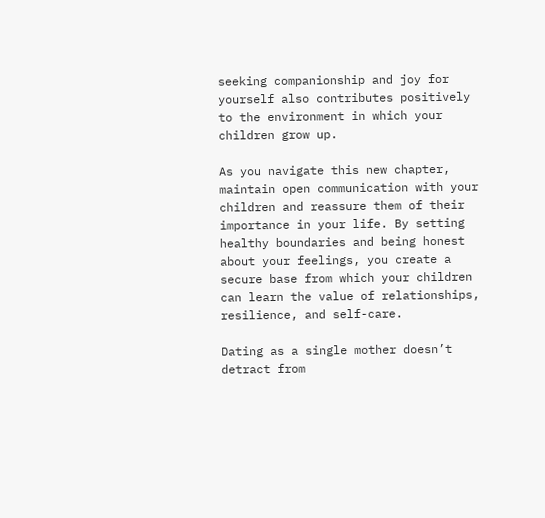seeking companionship and joy for yourself also contributes positively to the environment in which your children grow up.

As you navigate this new chapter, maintain open communication with your children and reassure them of their importance in your life. By setting healthy boundaries and being honest about your feelings, you create a secure base from which your children can learn the value of relationships, resilience, and self-care.

Dating as a single mother doesn’t detract from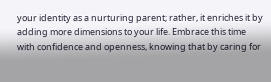your identity as a nurturing parent; rather, it enriches it by adding more dimensions to your life. Embrace this time with confidence and openness, knowing that by caring for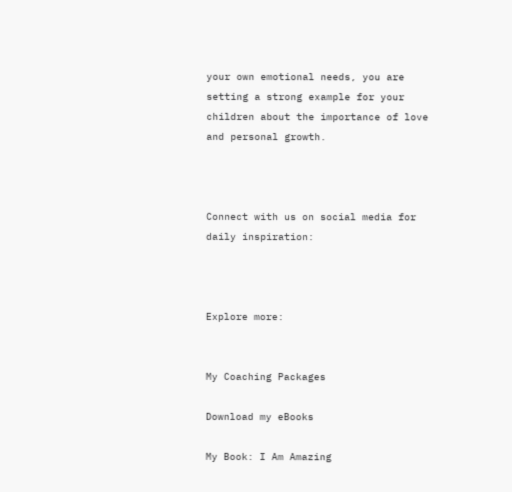your own emotional needs, you are setting a strong example for your children about the importance of love and personal growth.



Connect with us on social media for daily inspiration:



Explore more:


My Coaching Packages

Download my eBooks

My Book: I Am Amazing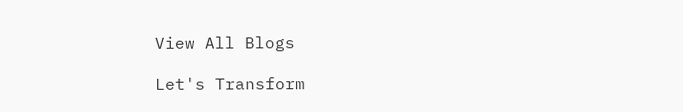View All Blogs

Let's Transform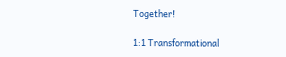Together!

1:1 Transformational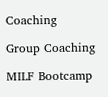Coaching

Group Coaching

MILF Bootcamp